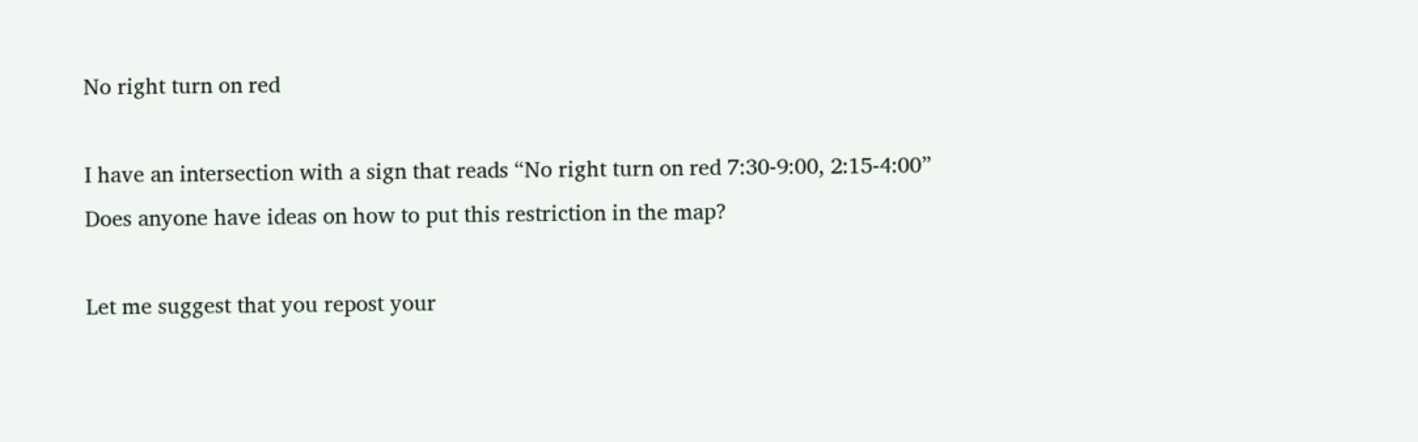No right turn on red

I have an intersection with a sign that reads “No right turn on red 7:30-9:00, 2:15-4:00”
Does anyone have ideas on how to put this restriction in the map?

Let me suggest that you repost your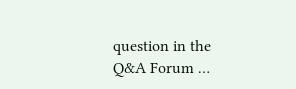question in the Q&A Forum …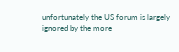unfortunately the US forum is largely ignored by the more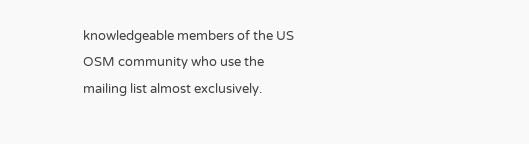knowledgeable members of the US OSM community who use the mailing list almost exclusively.